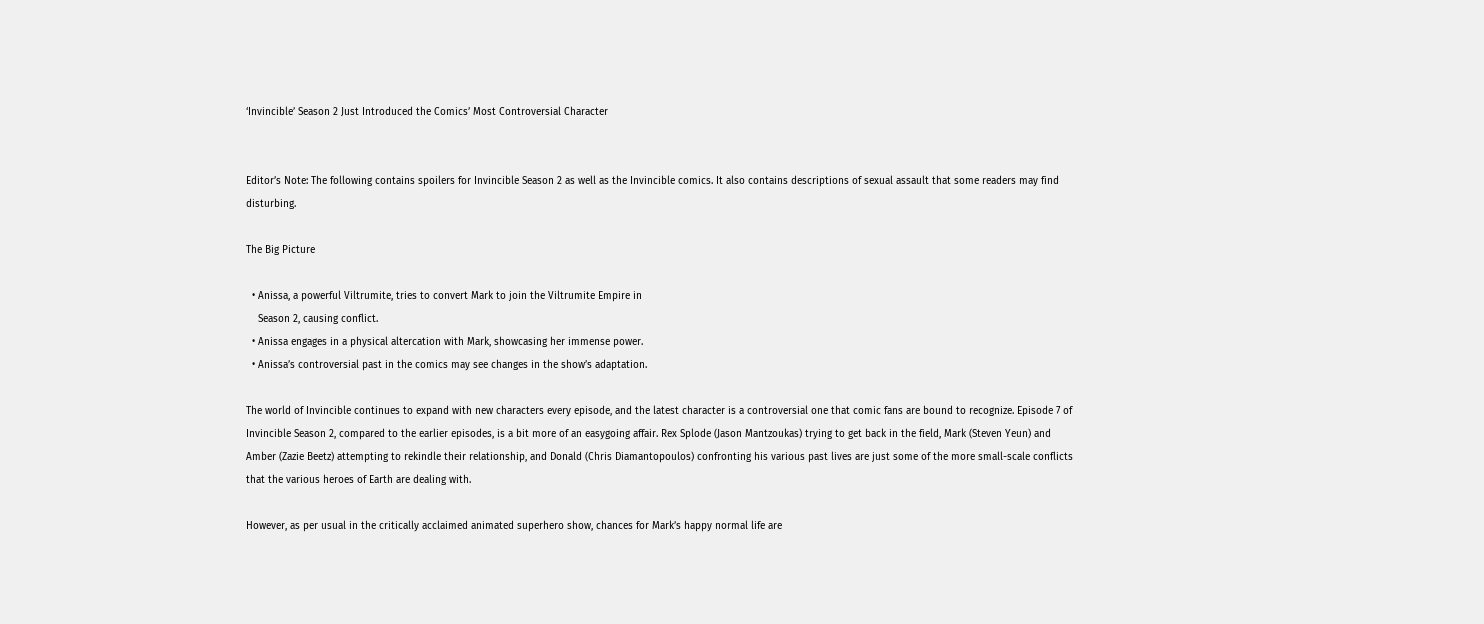‘Invincible’ Season 2 Just Introduced the Comics’ Most Controversial Character


Editor’s Note: The following contains spoilers for Invincible Season 2 as well as the Invincible comics. It also contains descriptions of sexual assault that some readers may find disturbing.

The Big Picture

  • Anissa, a powerful Viltrumite, tries to convert Mark to join the Viltrumite Empire in
    Season 2, causing conflict.
  • Anissa engages in a physical altercation with Mark, showcasing her immense power.
  • Anissa’s controversial past in the comics may see changes in the show’s adaptation.

The world of Invincible continues to expand with new characters every episode, and the latest character is a controversial one that comic fans are bound to recognize. Episode 7 of Invincible Season 2, compared to the earlier episodes, is a bit more of an easygoing affair. Rex Splode (Jason Mantzoukas) trying to get back in the field, Mark (Steven Yeun) and Amber (Zazie Beetz) attempting to rekindle their relationship, and Donald (Chris Diamantopoulos) confronting his various past lives are just some of the more small-scale conflicts that the various heroes of Earth are dealing with.

However, as per usual in the critically acclaimed animated superhero show, chances for Mark’s happy normal life are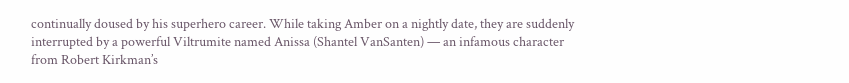continually doused by his superhero career. While taking Amber on a nightly date, they are suddenly interrupted by a powerful Viltrumite named Anissa (Shantel VanSanten) — an infamous character from Robert Kirkman’s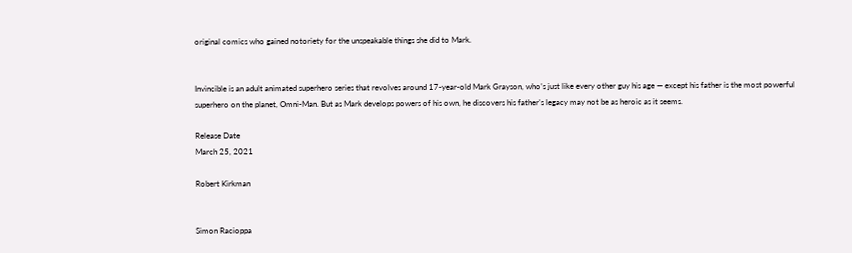original comics who gained notoriety for the unspeakable things she did to Mark.


Invincible is an adult animated superhero series that revolves around 17-year-old Mark Grayson, who’s just like every other guy his age — except his father is the most powerful superhero on the planet, Omni-Man. But as Mark develops powers of his own, he discovers his father’s legacy may not be as heroic as it seems.

Release Date
March 25, 2021

Robert Kirkman


Simon Racioppa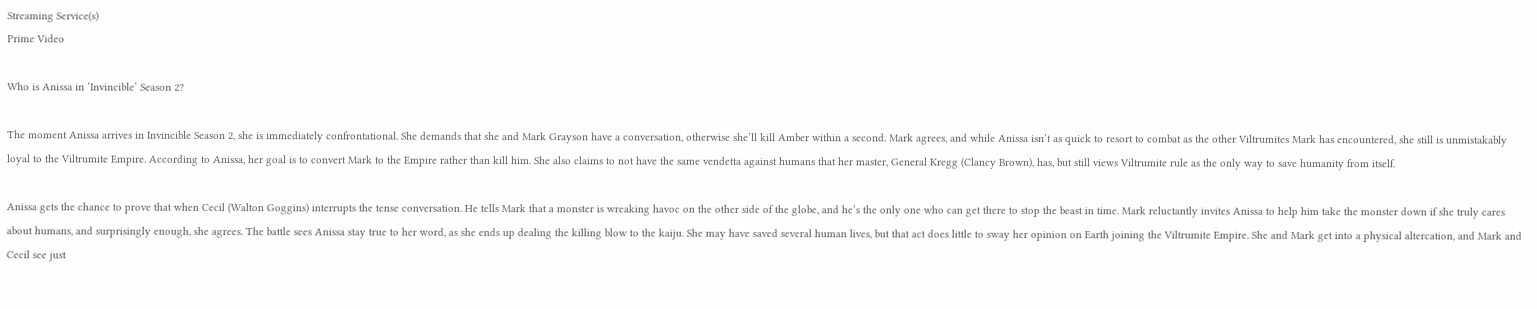Streaming Service(s)
Prime Video

Who is Anissa in ‘Invincible’ Season 2?

The moment Anissa arrives in Invincible Season 2, she is immediately confrontational. She demands that she and Mark Grayson have a conversation, otherwise she’ll kill Amber within a second. Mark agrees, and while Anissa isn’t as quick to resort to combat as the other Viltrumites Mark has encountered, she still is unmistakably loyal to the Viltrumite Empire. According to Anissa, her goal is to convert Mark to the Empire rather than kill him. She also claims to not have the same vendetta against humans that her master, General Kregg (Clancy Brown), has, but still views Viltrumite rule as the only way to save humanity from itself.

Anissa gets the chance to prove that when Cecil (Walton Goggins) interrupts the tense conversation. He tells Mark that a monster is wreaking havoc on the other side of the globe, and he’s the only one who can get there to stop the beast in time. Mark reluctantly invites Anissa to help him take the monster down if she truly cares about humans, and surprisingly enough, she agrees. The battle sees Anissa stay true to her word, as she ends up dealing the killing blow to the kaiju. She may have saved several human lives, but that act does little to sway her opinion on Earth joining the Viltrumite Empire. She and Mark get into a physical altercation, and Mark and Cecil see just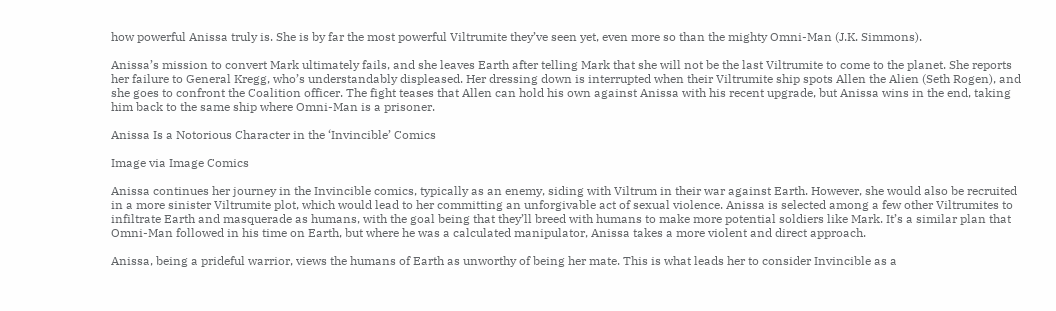how powerful Anissa truly is. She is by far the most powerful Viltrumite they’ve seen yet, even more so than the mighty Omni-Man (J.K. Simmons).

Anissa’s mission to convert Mark ultimately fails, and she leaves Earth after telling Mark that she will not be the last Viltrumite to come to the planet. She reports her failure to General Kregg, who’s understandably displeased. Her dressing down is interrupted when their Viltrumite ship spots Allen the Alien (Seth Rogen), and she goes to confront the Coalition officer. The fight teases that Allen can hold his own against Anissa with his recent upgrade, but Anissa wins in the end, taking him back to the same ship where Omni-Man is a prisoner.

Anissa Is a Notorious Character in the ‘Invincible’ Comics

Image via Image Comics

Anissa continues her journey in the Invincible comics, typically as an enemy, siding with Viltrum in their war against Earth. However, she would also be recruited in a more sinister Viltrumite plot, which would lead to her committing an unforgivable act of sexual violence. Anissa is selected among a few other Viltrumites to infiltrate Earth and masquerade as humans, with the goal being that they’ll breed with humans to make more potential soldiers like Mark. It’s a similar plan that Omni-Man followed in his time on Earth, but where he was a calculated manipulator, Anissa takes a more violent and direct approach.

Anissa, being a prideful warrior, views the humans of Earth as unworthy of being her mate. This is what leads her to consider Invincible as a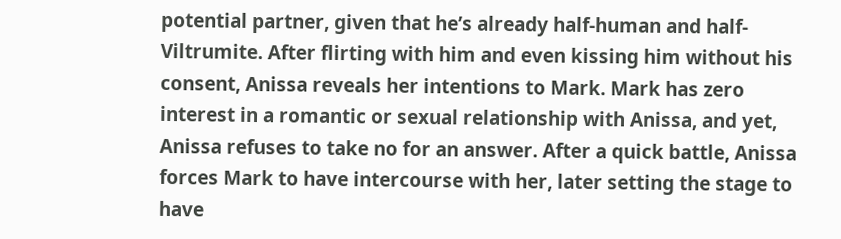potential partner, given that he’s already half-human and half-Viltrumite. After flirting with him and even kissing him without his consent, Anissa reveals her intentions to Mark. Mark has zero interest in a romantic or sexual relationship with Anissa, and yet, Anissa refuses to take no for an answer. After a quick battle, Anissa forces Mark to have intercourse with her, later setting the stage to have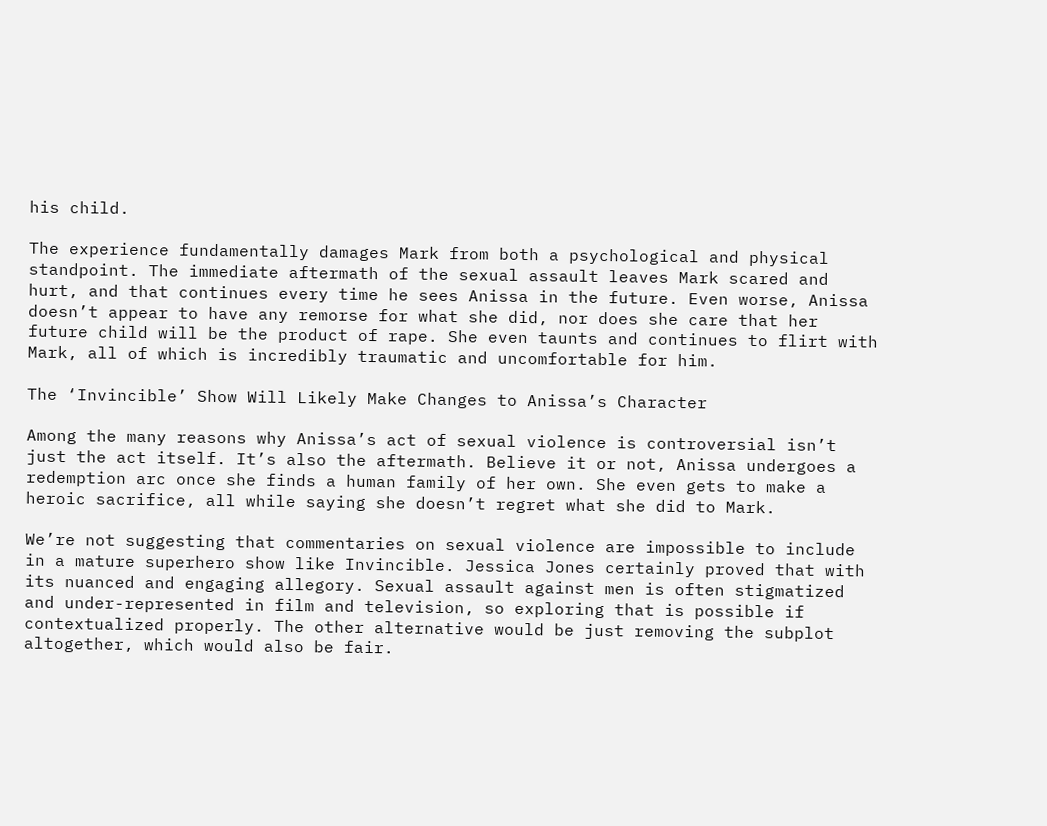his child.

The experience fundamentally damages Mark from both a psychological and physical standpoint. The immediate aftermath of the sexual assault leaves Mark scared and hurt, and that continues every time he sees Anissa in the future. Even worse, Anissa doesn’t appear to have any remorse for what she did, nor does she care that her future child will be the product of rape. She even taunts and continues to flirt with Mark, all of which is incredibly traumatic and uncomfortable for him.

The ‘Invincible’ Show Will Likely Make Changes to Anissa’s Character

Among the many reasons why Anissa’s act of sexual violence is controversial isn’t just the act itself. It’s also the aftermath. Believe it or not, Anissa undergoes a redemption arc once she finds a human family of her own. She even gets to make a heroic sacrifice, all while saying she doesn’t regret what she did to Mark.

We’re not suggesting that commentaries on sexual violence are impossible to include in a mature superhero show like Invincible. Jessica Jones certainly proved that with its nuanced and engaging allegory. Sexual assault against men is often stigmatized and under-represented in film and television, so exploring that is possible if contextualized properly. The other alternative would be just removing the subplot altogether, which would also be fair.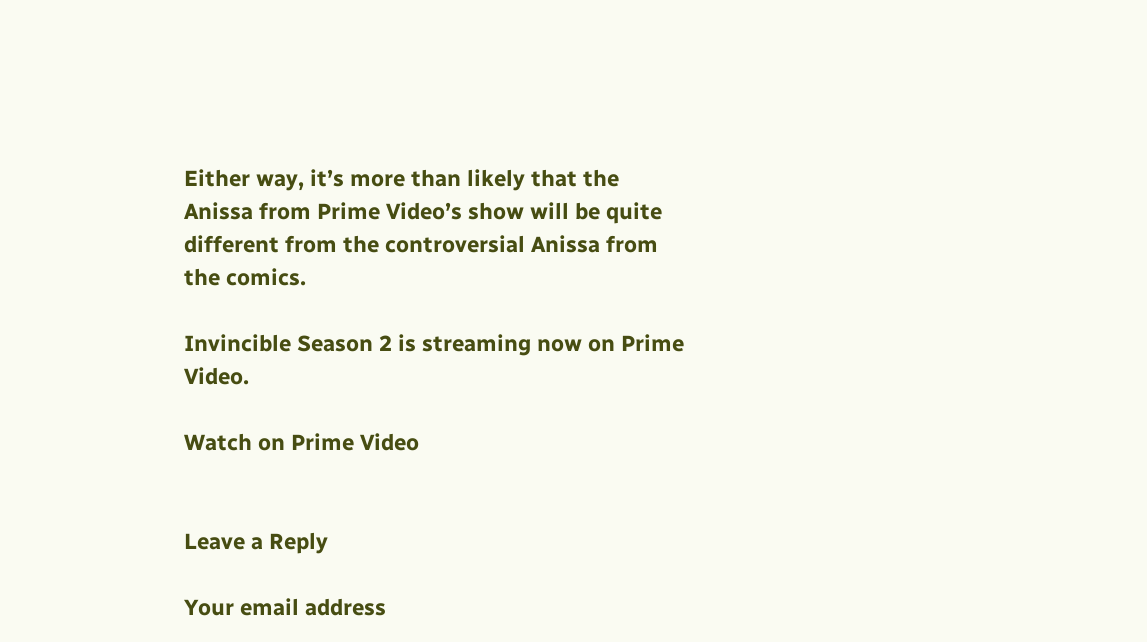Either way, it’s more than likely that the Anissa from Prime Video’s show will be quite different from the controversial Anissa from the comics.

Invincible Season 2 is streaming now on Prime Video.

Watch on Prime Video


Leave a Reply

Your email address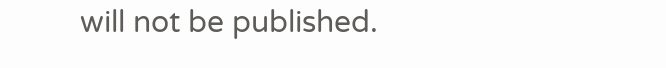will not be published.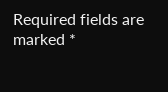Required fields are marked *